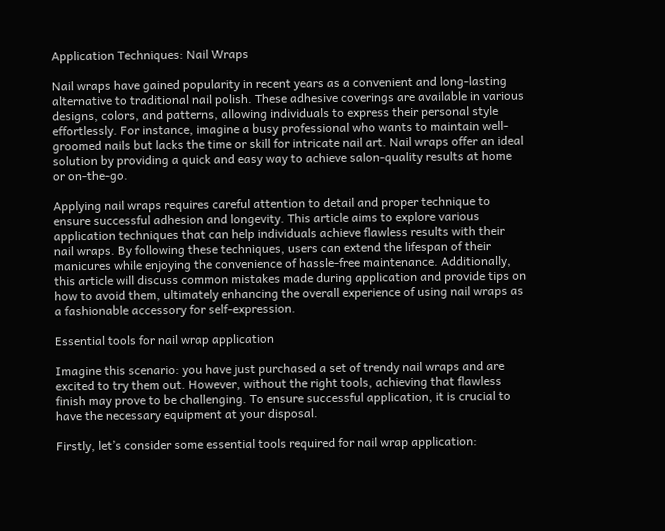Application Techniques: Nail Wraps

Nail wraps have gained popularity in recent years as a convenient and long-lasting alternative to traditional nail polish. These adhesive coverings are available in various designs, colors, and patterns, allowing individuals to express their personal style effortlessly. For instance, imagine a busy professional who wants to maintain well-groomed nails but lacks the time or skill for intricate nail art. Nail wraps offer an ideal solution by providing a quick and easy way to achieve salon-quality results at home or on-the-go.

Applying nail wraps requires careful attention to detail and proper technique to ensure successful adhesion and longevity. This article aims to explore various application techniques that can help individuals achieve flawless results with their nail wraps. By following these techniques, users can extend the lifespan of their manicures while enjoying the convenience of hassle-free maintenance. Additionally, this article will discuss common mistakes made during application and provide tips on how to avoid them, ultimately enhancing the overall experience of using nail wraps as a fashionable accessory for self-expression.

Essential tools for nail wrap application

Imagine this scenario: you have just purchased a set of trendy nail wraps and are excited to try them out. However, without the right tools, achieving that flawless finish may prove to be challenging. To ensure successful application, it is crucial to have the necessary equipment at your disposal.

Firstly, let’s consider some essential tools required for nail wrap application: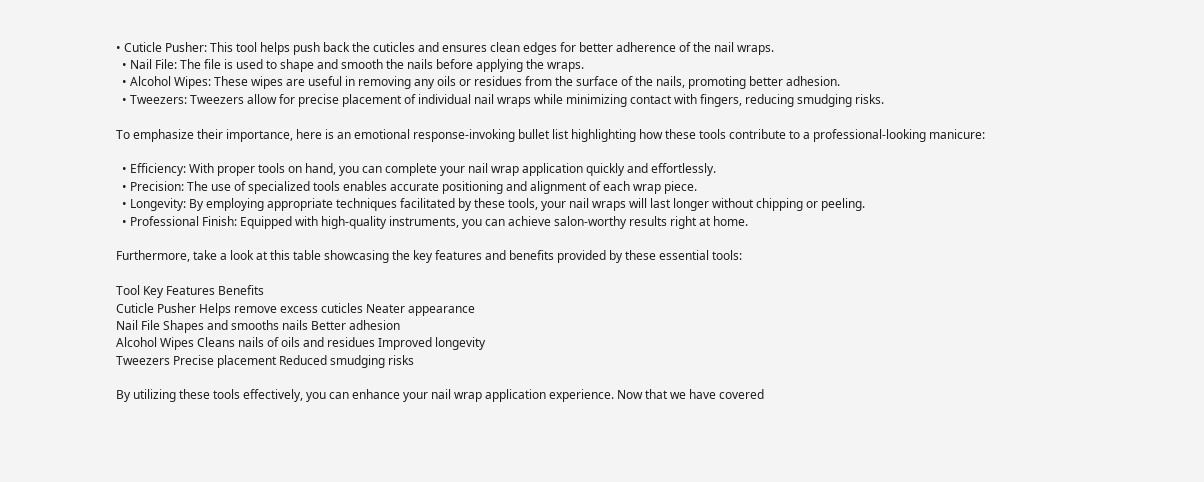• Cuticle Pusher: This tool helps push back the cuticles and ensures clean edges for better adherence of the nail wraps.
  • Nail File: The file is used to shape and smooth the nails before applying the wraps.
  • Alcohol Wipes: These wipes are useful in removing any oils or residues from the surface of the nails, promoting better adhesion.
  • Tweezers: Tweezers allow for precise placement of individual nail wraps while minimizing contact with fingers, reducing smudging risks.

To emphasize their importance, here is an emotional response-invoking bullet list highlighting how these tools contribute to a professional-looking manicure:

  • Efficiency: With proper tools on hand, you can complete your nail wrap application quickly and effortlessly.
  • Precision: The use of specialized tools enables accurate positioning and alignment of each wrap piece.
  • Longevity: By employing appropriate techniques facilitated by these tools, your nail wraps will last longer without chipping or peeling.
  • Professional Finish: Equipped with high-quality instruments, you can achieve salon-worthy results right at home.

Furthermore, take a look at this table showcasing the key features and benefits provided by these essential tools:

Tool Key Features Benefits
Cuticle Pusher Helps remove excess cuticles Neater appearance
Nail File Shapes and smooths nails Better adhesion
Alcohol Wipes Cleans nails of oils and residues Improved longevity
Tweezers Precise placement Reduced smudging risks

By utilizing these tools effectively, you can enhance your nail wrap application experience. Now that we have covered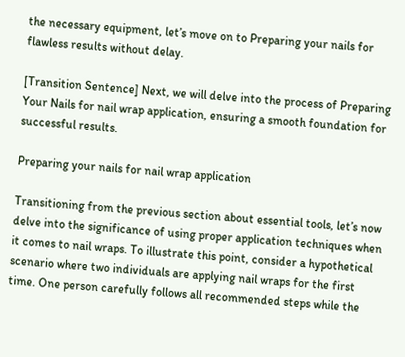the necessary equipment, let’s move on to Preparing your nails for flawless results without delay.

[Transition Sentence] Next, we will delve into the process of Preparing Your Nails for nail wrap application, ensuring a smooth foundation for successful results.

Preparing your nails for nail wrap application

Transitioning from the previous section about essential tools, let’s now delve into the significance of using proper application techniques when it comes to nail wraps. To illustrate this point, consider a hypothetical scenario where two individuals are applying nail wraps for the first time. One person carefully follows all recommended steps while the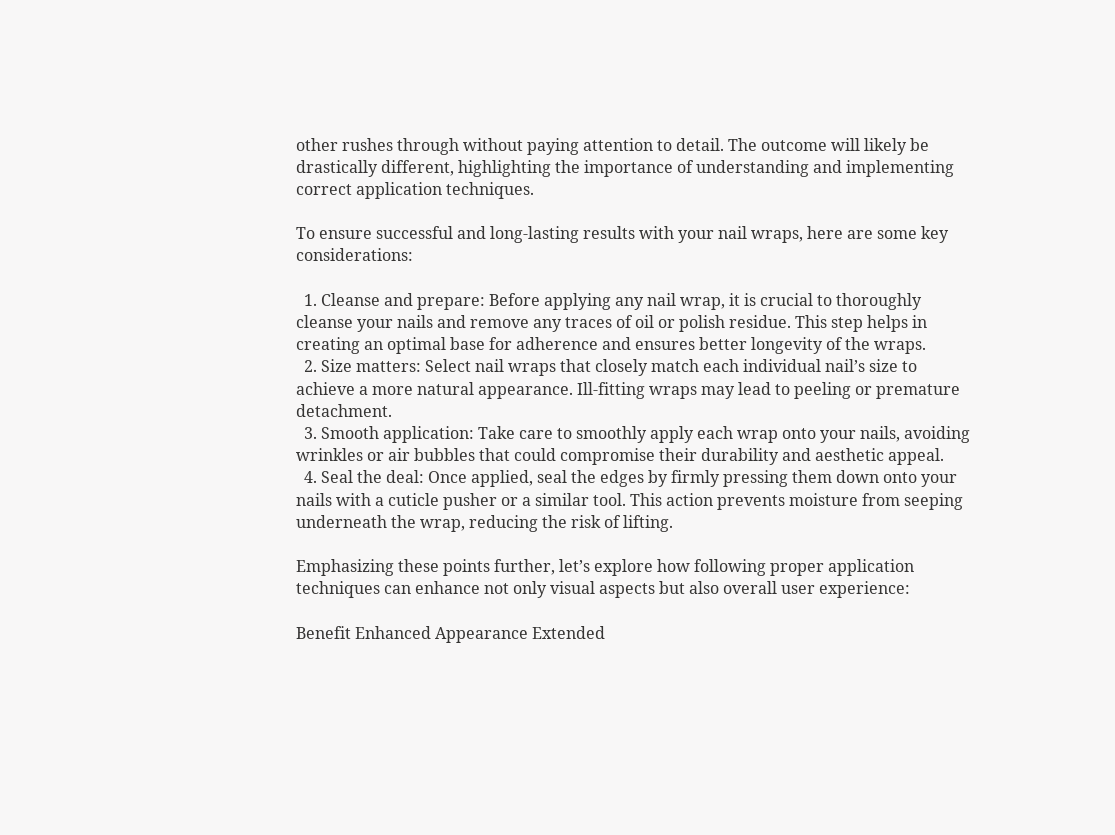other rushes through without paying attention to detail. The outcome will likely be drastically different, highlighting the importance of understanding and implementing correct application techniques.

To ensure successful and long-lasting results with your nail wraps, here are some key considerations:

  1. Cleanse and prepare: Before applying any nail wrap, it is crucial to thoroughly cleanse your nails and remove any traces of oil or polish residue. This step helps in creating an optimal base for adherence and ensures better longevity of the wraps.
  2. Size matters: Select nail wraps that closely match each individual nail’s size to achieve a more natural appearance. Ill-fitting wraps may lead to peeling or premature detachment.
  3. Smooth application: Take care to smoothly apply each wrap onto your nails, avoiding wrinkles or air bubbles that could compromise their durability and aesthetic appeal.
  4. Seal the deal: Once applied, seal the edges by firmly pressing them down onto your nails with a cuticle pusher or a similar tool. This action prevents moisture from seeping underneath the wrap, reducing the risk of lifting.

Emphasizing these points further, let’s explore how following proper application techniques can enhance not only visual aspects but also overall user experience:

Benefit Enhanced Appearance Extended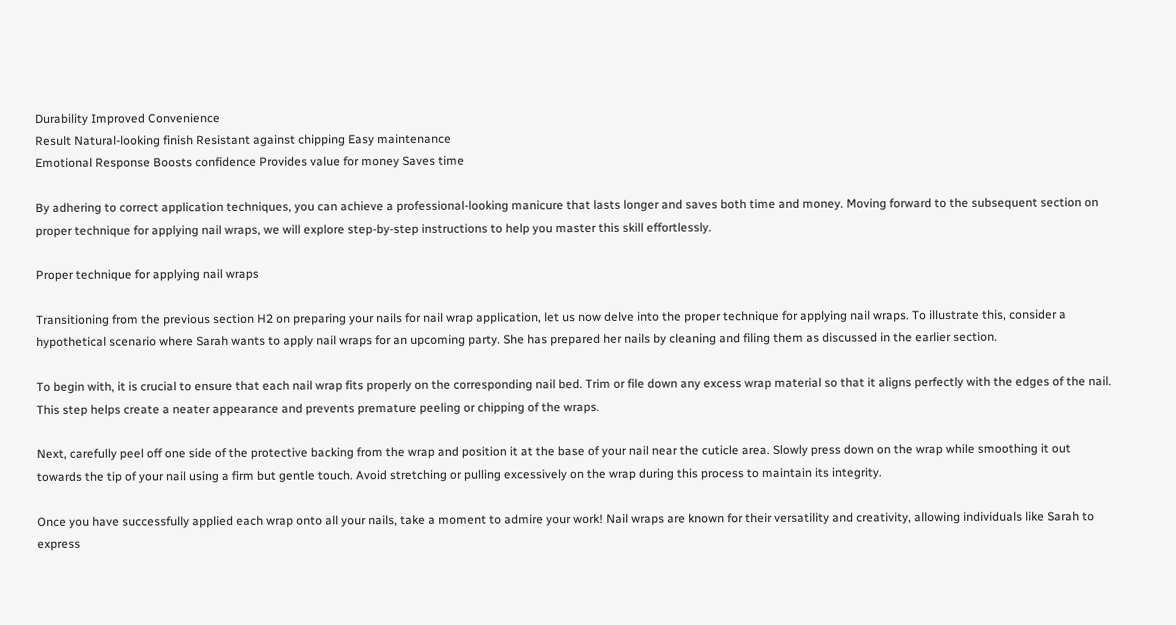Durability Improved Convenience
Result Natural-looking finish Resistant against chipping Easy maintenance
Emotional Response Boosts confidence Provides value for money Saves time

By adhering to correct application techniques, you can achieve a professional-looking manicure that lasts longer and saves both time and money. Moving forward to the subsequent section on proper technique for applying nail wraps, we will explore step-by-step instructions to help you master this skill effortlessly.

Proper technique for applying nail wraps

Transitioning from the previous section H2 on preparing your nails for nail wrap application, let us now delve into the proper technique for applying nail wraps. To illustrate this, consider a hypothetical scenario where Sarah wants to apply nail wraps for an upcoming party. She has prepared her nails by cleaning and filing them as discussed in the earlier section.

To begin with, it is crucial to ensure that each nail wrap fits properly on the corresponding nail bed. Trim or file down any excess wrap material so that it aligns perfectly with the edges of the nail. This step helps create a neater appearance and prevents premature peeling or chipping of the wraps.

Next, carefully peel off one side of the protective backing from the wrap and position it at the base of your nail near the cuticle area. Slowly press down on the wrap while smoothing it out towards the tip of your nail using a firm but gentle touch. Avoid stretching or pulling excessively on the wrap during this process to maintain its integrity.

Once you have successfully applied each wrap onto all your nails, take a moment to admire your work! Nail wraps are known for their versatility and creativity, allowing individuals like Sarah to express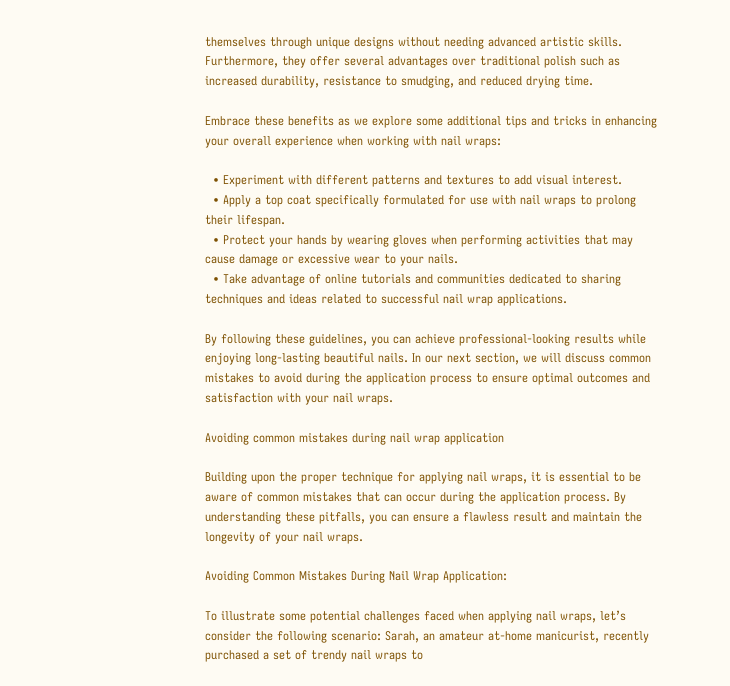themselves through unique designs without needing advanced artistic skills. Furthermore, they offer several advantages over traditional polish such as increased durability, resistance to smudging, and reduced drying time.

Embrace these benefits as we explore some additional tips and tricks in enhancing your overall experience when working with nail wraps:

  • Experiment with different patterns and textures to add visual interest.
  • Apply a top coat specifically formulated for use with nail wraps to prolong their lifespan.
  • Protect your hands by wearing gloves when performing activities that may cause damage or excessive wear to your nails.
  • Take advantage of online tutorials and communities dedicated to sharing techniques and ideas related to successful nail wrap applications.

By following these guidelines, you can achieve professional-looking results while enjoying long-lasting beautiful nails. In our next section, we will discuss common mistakes to avoid during the application process to ensure optimal outcomes and satisfaction with your nail wraps.

Avoiding common mistakes during nail wrap application

Building upon the proper technique for applying nail wraps, it is essential to be aware of common mistakes that can occur during the application process. By understanding these pitfalls, you can ensure a flawless result and maintain the longevity of your nail wraps.

Avoiding Common Mistakes During Nail Wrap Application:

To illustrate some potential challenges faced when applying nail wraps, let’s consider the following scenario: Sarah, an amateur at-home manicurist, recently purchased a set of trendy nail wraps to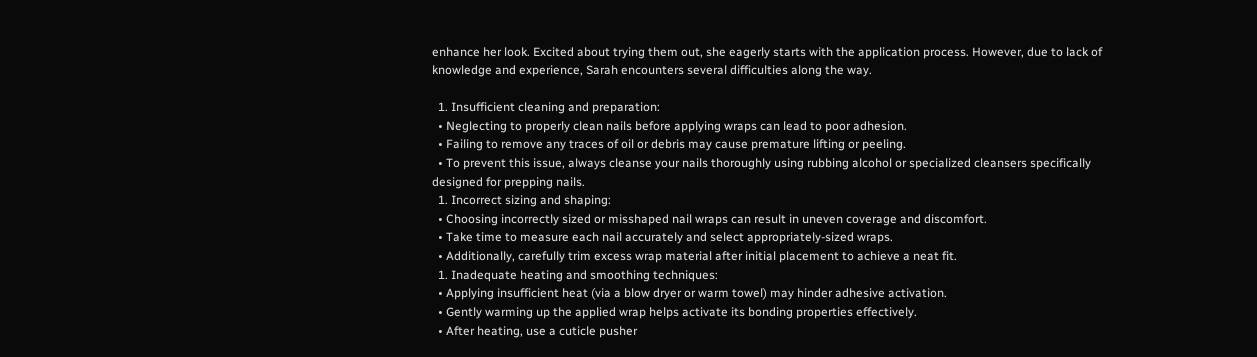enhance her look. Excited about trying them out, she eagerly starts with the application process. However, due to lack of knowledge and experience, Sarah encounters several difficulties along the way.

  1. Insufficient cleaning and preparation:
  • Neglecting to properly clean nails before applying wraps can lead to poor adhesion.
  • Failing to remove any traces of oil or debris may cause premature lifting or peeling.
  • To prevent this issue, always cleanse your nails thoroughly using rubbing alcohol or specialized cleansers specifically designed for prepping nails.
  1. Incorrect sizing and shaping:
  • Choosing incorrectly sized or misshaped nail wraps can result in uneven coverage and discomfort.
  • Take time to measure each nail accurately and select appropriately-sized wraps.
  • Additionally, carefully trim excess wrap material after initial placement to achieve a neat fit.
  1. Inadequate heating and smoothing techniques:
  • Applying insufficient heat (via a blow dryer or warm towel) may hinder adhesive activation.
  • Gently warming up the applied wrap helps activate its bonding properties effectively.
  • After heating, use a cuticle pusher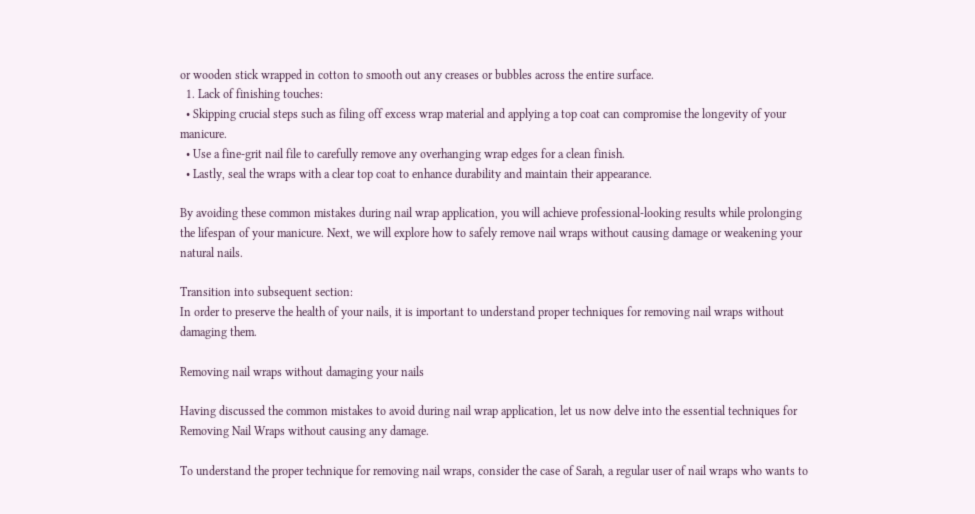or wooden stick wrapped in cotton to smooth out any creases or bubbles across the entire surface.
  1. Lack of finishing touches:
  • Skipping crucial steps such as filing off excess wrap material and applying a top coat can compromise the longevity of your manicure.
  • Use a fine-grit nail file to carefully remove any overhanging wrap edges for a clean finish.
  • Lastly, seal the wraps with a clear top coat to enhance durability and maintain their appearance.

By avoiding these common mistakes during nail wrap application, you will achieve professional-looking results while prolonging the lifespan of your manicure. Next, we will explore how to safely remove nail wraps without causing damage or weakening your natural nails.

Transition into subsequent section:
In order to preserve the health of your nails, it is important to understand proper techniques for removing nail wraps without damaging them.

Removing nail wraps without damaging your nails

Having discussed the common mistakes to avoid during nail wrap application, let us now delve into the essential techniques for Removing Nail Wraps without causing any damage.

To understand the proper technique for removing nail wraps, consider the case of Sarah, a regular user of nail wraps who wants to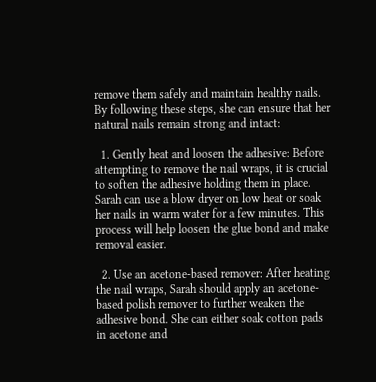remove them safely and maintain healthy nails. By following these steps, she can ensure that her natural nails remain strong and intact:

  1. Gently heat and loosen the adhesive: Before attempting to remove the nail wraps, it is crucial to soften the adhesive holding them in place. Sarah can use a blow dryer on low heat or soak her nails in warm water for a few minutes. This process will help loosen the glue bond and make removal easier.

  2. Use an acetone-based remover: After heating the nail wraps, Sarah should apply an acetone-based polish remover to further weaken the adhesive bond. She can either soak cotton pads in acetone and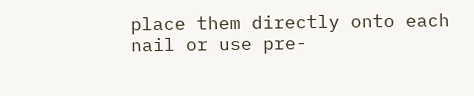place them directly onto each nail or use pre-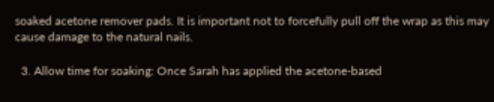soaked acetone remover pads. It is important not to forcefully pull off the wrap as this may cause damage to the natural nails.

  3. Allow time for soaking: Once Sarah has applied the acetone-based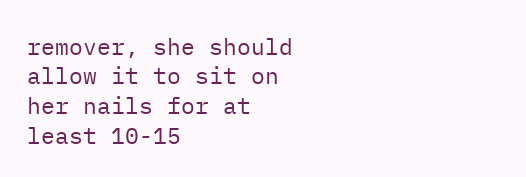remover, she should allow it to sit on her nails for at least 10-15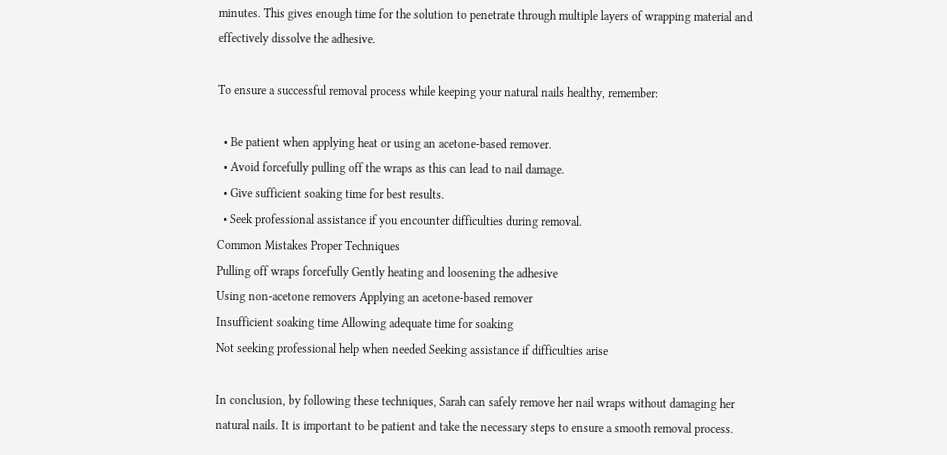minutes. This gives enough time for the solution to penetrate through multiple layers of wrapping material and effectively dissolve the adhesive.

To ensure a successful removal process while keeping your natural nails healthy, remember:

  • Be patient when applying heat or using an acetone-based remover.
  • Avoid forcefully pulling off the wraps as this can lead to nail damage.
  • Give sufficient soaking time for best results.
  • Seek professional assistance if you encounter difficulties during removal.
Common Mistakes Proper Techniques
Pulling off wraps forcefully Gently heating and loosening the adhesive
Using non-acetone removers Applying an acetone-based remover
Insufficient soaking time Allowing adequate time for soaking
Not seeking professional help when needed Seeking assistance if difficulties arise

In conclusion, by following these techniques, Sarah can safely remove her nail wraps without damaging her natural nails. It is important to be patient and take the necessary steps to ensure a smooth removal process.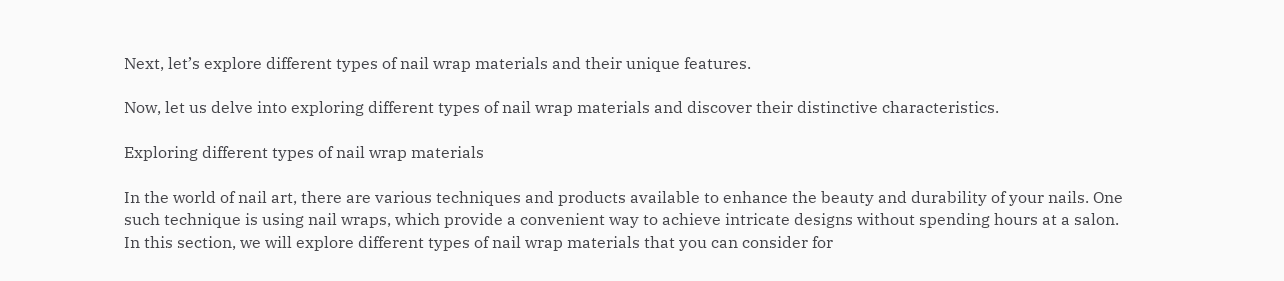Next, let’s explore different types of nail wrap materials and their unique features.

Now, let us delve into exploring different types of nail wrap materials and discover their distinctive characteristics.

Exploring different types of nail wrap materials

In the world of nail art, there are various techniques and products available to enhance the beauty and durability of your nails. One such technique is using nail wraps, which provide a convenient way to achieve intricate designs without spending hours at a salon. In this section, we will explore different types of nail wrap materials that you can consider for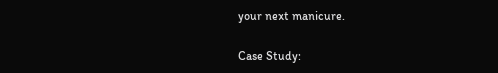your next manicure.

Case Study: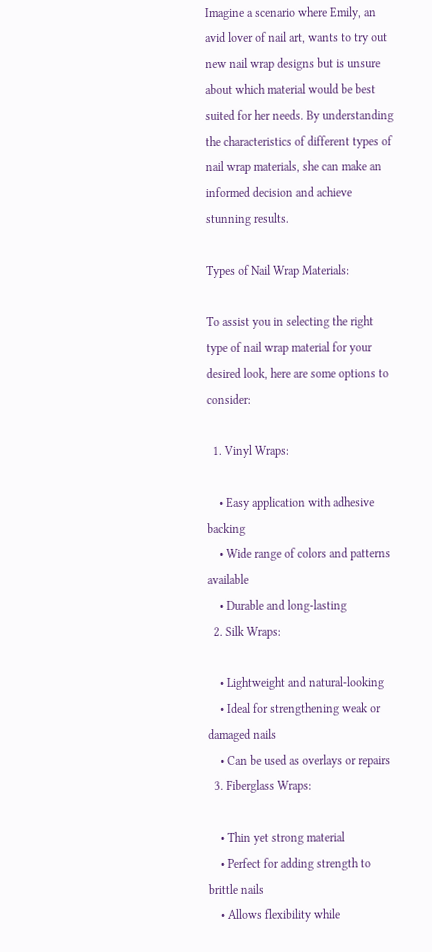Imagine a scenario where Emily, an avid lover of nail art, wants to try out new nail wrap designs but is unsure about which material would be best suited for her needs. By understanding the characteristics of different types of nail wrap materials, she can make an informed decision and achieve stunning results.

Types of Nail Wrap Materials:

To assist you in selecting the right type of nail wrap material for your desired look, here are some options to consider:

  1. Vinyl Wraps:

    • Easy application with adhesive backing
    • Wide range of colors and patterns available
    • Durable and long-lasting
  2. Silk Wraps:

    • Lightweight and natural-looking
    • Ideal for strengthening weak or damaged nails
    • Can be used as overlays or repairs
  3. Fiberglass Wraps:

    • Thin yet strong material
    • Perfect for adding strength to brittle nails
    • Allows flexibility while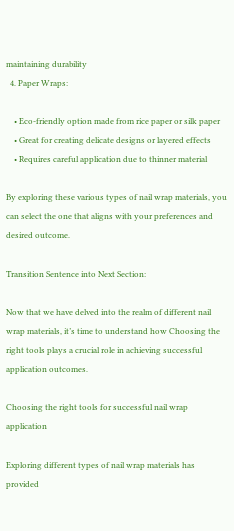maintaining durability
  4. Paper Wraps:

    • Eco-friendly option made from rice paper or silk paper
    • Great for creating delicate designs or layered effects
    • Requires careful application due to thinner material

By exploring these various types of nail wrap materials, you can select the one that aligns with your preferences and desired outcome.

Transition Sentence into Next Section:

Now that we have delved into the realm of different nail wrap materials, it’s time to understand how Choosing the right tools plays a crucial role in achieving successful application outcomes.

Choosing the right tools for successful nail wrap application

Exploring different types of nail wrap materials has provided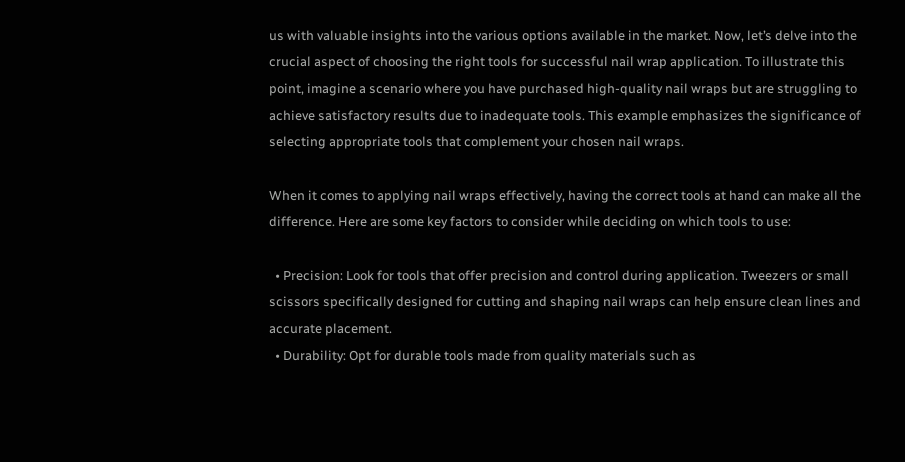us with valuable insights into the various options available in the market. Now, let’s delve into the crucial aspect of choosing the right tools for successful nail wrap application. To illustrate this point, imagine a scenario where you have purchased high-quality nail wraps but are struggling to achieve satisfactory results due to inadequate tools. This example emphasizes the significance of selecting appropriate tools that complement your chosen nail wraps.

When it comes to applying nail wraps effectively, having the correct tools at hand can make all the difference. Here are some key factors to consider while deciding on which tools to use:

  • Precision: Look for tools that offer precision and control during application. Tweezers or small scissors specifically designed for cutting and shaping nail wraps can help ensure clean lines and accurate placement.
  • Durability: Opt for durable tools made from quality materials such as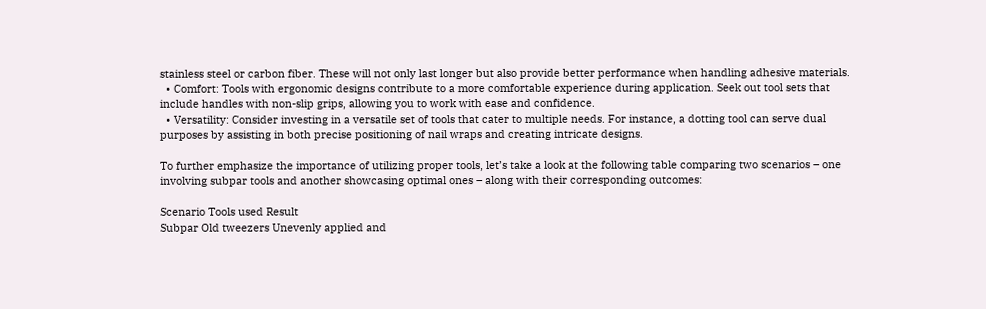stainless steel or carbon fiber. These will not only last longer but also provide better performance when handling adhesive materials.
  • Comfort: Tools with ergonomic designs contribute to a more comfortable experience during application. Seek out tool sets that include handles with non-slip grips, allowing you to work with ease and confidence.
  • Versatility: Consider investing in a versatile set of tools that cater to multiple needs. For instance, a dotting tool can serve dual purposes by assisting in both precise positioning of nail wraps and creating intricate designs.

To further emphasize the importance of utilizing proper tools, let’s take a look at the following table comparing two scenarios – one involving subpar tools and another showcasing optimal ones – along with their corresponding outcomes:

Scenario Tools used Result
Subpar Old tweezers Unevenly applied and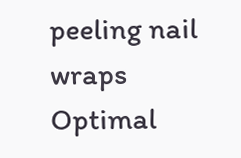peeling nail wraps
Optimal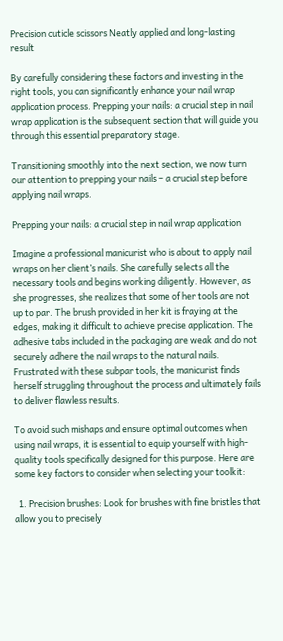Precision cuticle scissors Neatly applied and long-lasting result

By carefully considering these factors and investing in the right tools, you can significantly enhance your nail wrap application process. Prepping your nails: a crucial step in nail wrap application is the subsequent section that will guide you through this essential preparatory stage.

Transitioning smoothly into the next section, we now turn our attention to prepping your nails – a crucial step before applying nail wraps.

Prepping your nails: a crucial step in nail wrap application

Imagine a professional manicurist who is about to apply nail wraps on her client’s nails. She carefully selects all the necessary tools and begins working diligently. However, as she progresses, she realizes that some of her tools are not up to par. The brush provided in her kit is fraying at the edges, making it difficult to achieve precise application. The adhesive tabs included in the packaging are weak and do not securely adhere the nail wraps to the natural nails. Frustrated with these subpar tools, the manicurist finds herself struggling throughout the process and ultimately fails to deliver flawless results.

To avoid such mishaps and ensure optimal outcomes when using nail wraps, it is essential to equip yourself with high-quality tools specifically designed for this purpose. Here are some key factors to consider when selecting your toolkit:

  1. Precision brushes: Look for brushes with fine bristles that allow you to precisely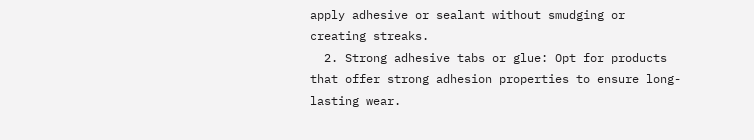apply adhesive or sealant without smudging or creating streaks.
  2. Strong adhesive tabs or glue: Opt for products that offer strong adhesion properties to ensure long-lasting wear.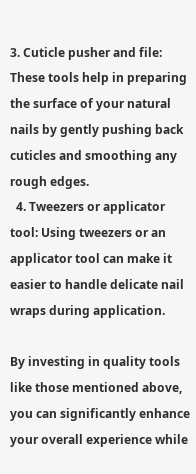3. Cuticle pusher and file: These tools help in preparing the surface of your natural nails by gently pushing back cuticles and smoothing any rough edges.
  4. Tweezers or applicator tool: Using tweezers or an applicator tool can make it easier to handle delicate nail wraps during application.

By investing in quality tools like those mentioned above, you can significantly enhance your overall experience while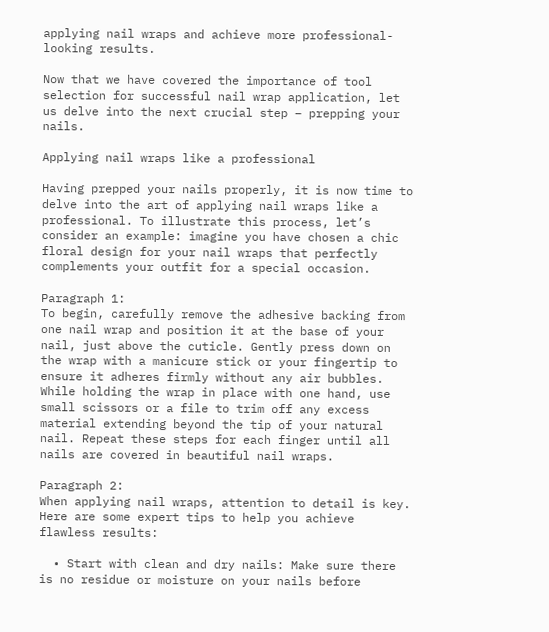applying nail wraps and achieve more professional-looking results.

Now that we have covered the importance of tool selection for successful nail wrap application, let us delve into the next crucial step – prepping your nails.

Applying nail wraps like a professional

Having prepped your nails properly, it is now time to delve into the art of applying nail wraps like a professional. To illustrate this process, let’s consider an example: imagine you have chosen a chic floral design for your nail wraps that perfectly complements your outfit for a special occasion.

Paragraph 1:
To begin, carefully remove the adhesive backing from one nail wrap and position it at the base of your nail, just above the cuticle. Gently press down on the wrap with a manicure stick or your fingertip to ensure it adheres firmly without any air bubbles. While holding the wrap in place with one hand, use small scissors or a file to trim off any excess material extending beyond the tip of your natural nail. Repeat these steps for each finger until all nails are covered in beautiful nail wraps.

Paragraph 2:
When applying nail wraps, attention to detail is key. Here are some expert tips to help you achieve flawless results:

  • Start with clean and dry nails: Make sure there is no residue or moisture on your nails before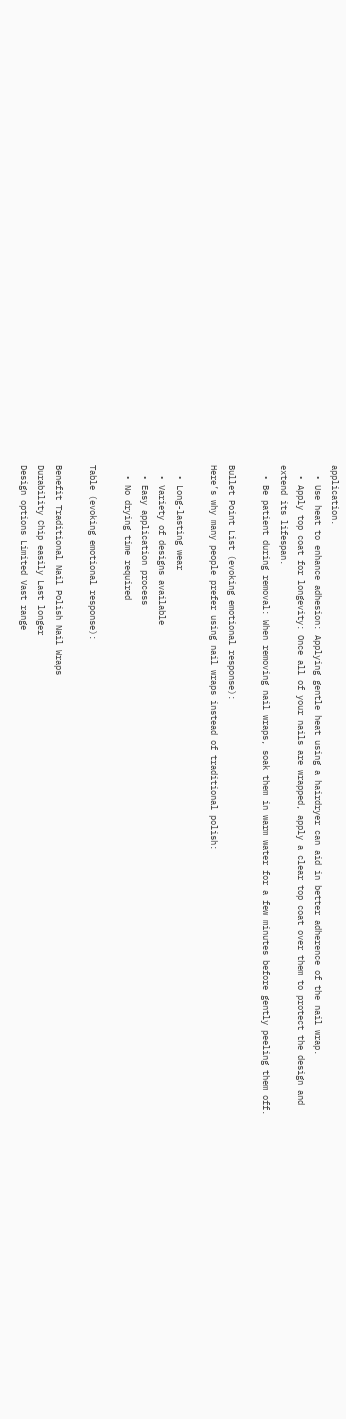application.
  • Use heat to enhance adhesion: Applying gentle heat using a hairdryer can aid in better adherence of the nail wrap.
  • Apply top coat for longevity: Once all of your nails are wrapped, apply a clear top coat over them to protect the design and extend its lifespan.
  • Be patient during removal: When removing nail wraps, soak them in warm water for a few minutes before gently peeling them off.

Bullet Point List (evoking emotional response):
Here’s why many people prefer using nail wraps instead of traditional polish:

  • Long-lasting wear
  • Variety of designs available
  • Easy application process
  • No drying time required

Table (evoking emotional response):

Benefit Traditional Nail Polish Nail Wraps
Durability Chip easily Last longer
Design options Limited Vast range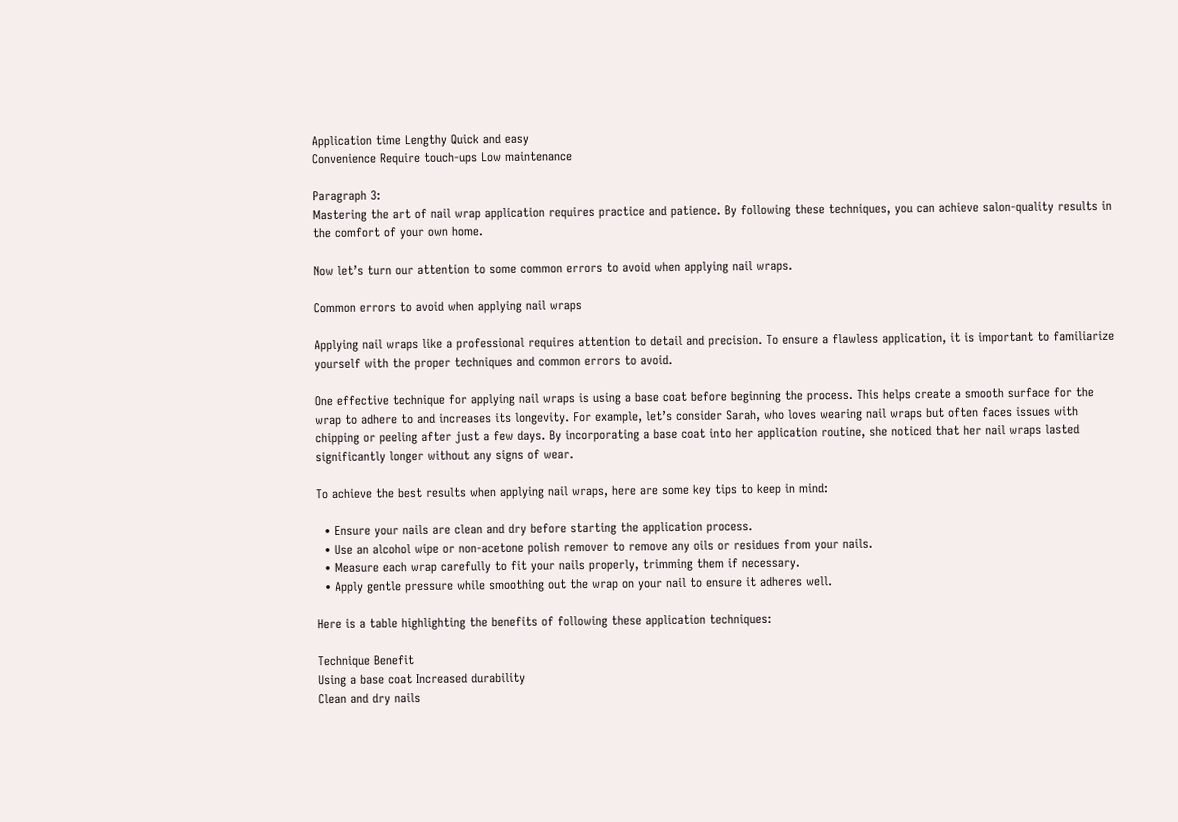Application time Lengthy Quick and easy
Convenience Require touch-ups Low maintenance

Paragraph 3:
Mastering the art of nail wrap application requires practice and patience. By following these techniques, you can achieve salon-quality results in the comfort of your own home.

Now let’s turn our attention to some common errors to avoid when applying nail wraps.

Common errors to avoid when applying nail wraps

Applying nail wraps like a professional requires attention to detail and precision. To ensure a flawless application, it is important to familiarize yourself with the proper techniques and common errors to avoid.

One effective technique for applying nail wraps is using a base coat before beginning the process. This helps create a smooth surface for the wrap to adhere to and increases its longevity. For example, let’s consider Sarah, who loves wearing nail wraps but often faces issues with chipping or peeling after just a few days. By incorporating a base coat into her application routine, she noticed that her nail wraps lasted significantly longer without any signs of wear.

To achieve the best results when applying nail wraps, here are some key tips to keep in mind:

  • Ensure your nails are clean and dry before starting the application process.
  • Use an alcohol wipe or non-acetone polish remover to remove any oils or residues from your nails.
  • Measure each wrap carefully to fit your nails properly, trimming them if necessary.
  • Apply gentle pressure while smoothing out the wrap on your nail to ensure it adheres well.

Here is a table highlighting the benefits of following these application techniques:

Technique Benefit
Using a base coat Increased durability
Clean and dry nails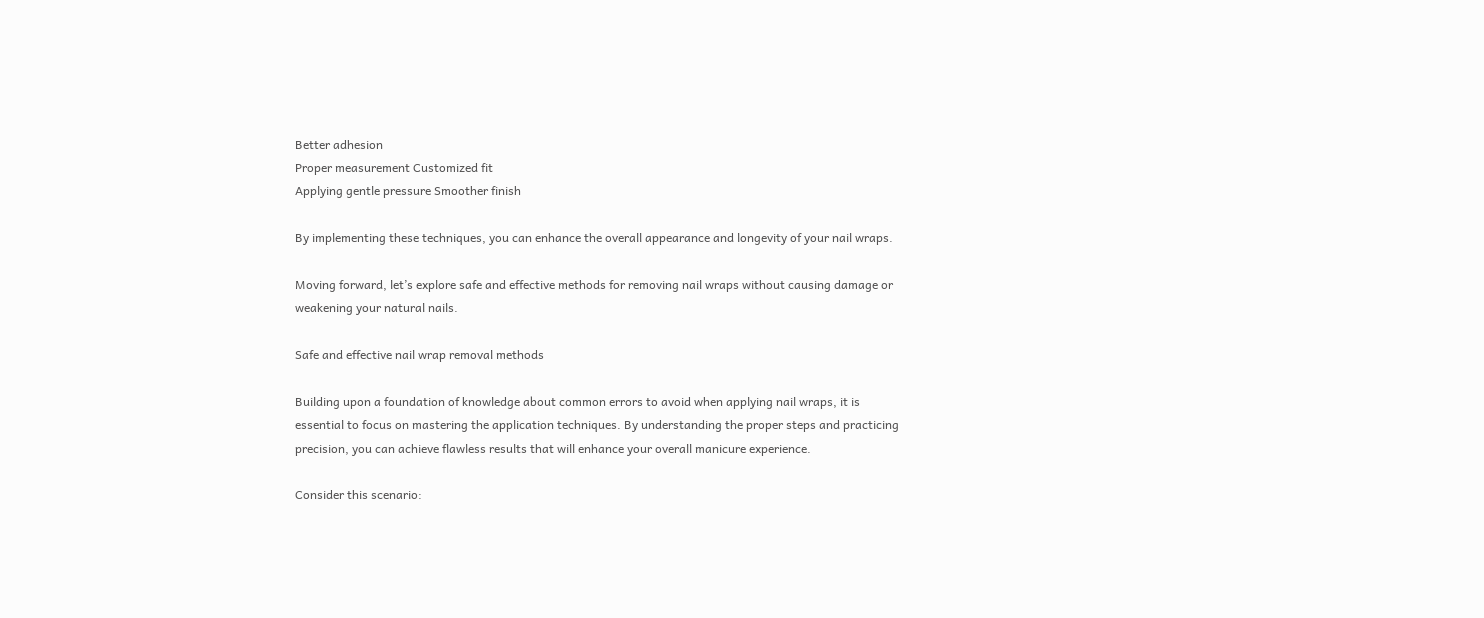Better adhesion
Proper measurement Customized fit
Applying gentle pressure Smoother finish

By implementing these techniques, you can enhance the overall appearance and longevity of your nail wraps.

Moving forward, let’s explore safe and effective methods for removing nail wraps without causing damage or weakening your natural nails.

Safe and effective nail wrap removal methods

Building upon a foundation of knowledge about common errors to avoid when applying nail wraps, it is essential to focus on mastering the application techniques. By understanding the proper steps and practicing precision, you can achieve flawless results that will enhance your overall manicure experience.

Consider this scenario: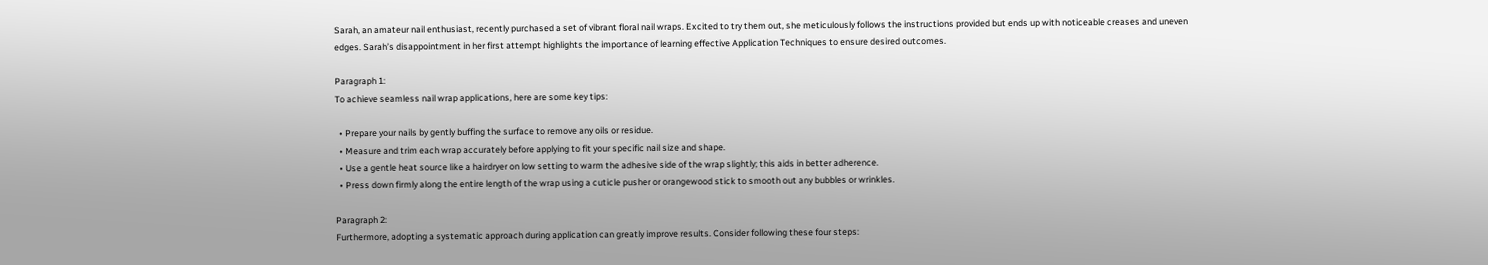Sarah, an amateur nail enthusiast, recently purchased a set of vibrant floral nail wraps. Excited to try them out, she meticulously follows the instructions provided but ends up with noticeable creases and uneven edges. Sarah’s disappointment in her first attempt highlights the importance of learning effective Application Techniques to ensure desired outcomes.

Paragraph 1:
To achieve seamless nail wrap applications, here are some key tips:

  • Prepare your nails by gently buffing the surface to remove any oils or residue.
  • Measure and trim each wrap accurately before applying to fit your specific nail size and shape.
  • Use a gentle heat source like a hairdryer on low setting to warm the adhesive side of the wrap slightly; this aids in better adherence.
  • Press down firmly along the entire length of the wrap using a cuticle pusher or orangewood stick to smooth out any bubbles or wrinkles.

Paragraph 2:
Furthermore, adopting a systematic approach during application can greatly improve results. Consider following these four steps: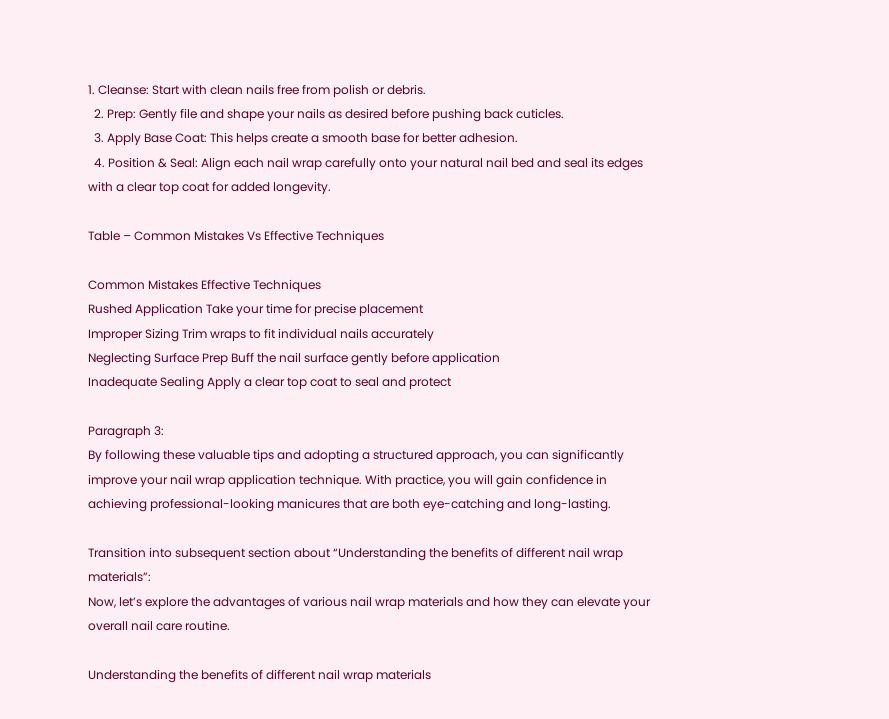1. Cleanse: Start with clean nails free from polish or debris.
  2. Prep: Gently file and shape your nails as desired before pushing back cuticles.
  3. Apply Base Coat: This helps create a smooth base for better adhesion.
  4. Position & Seal: Align each nail wrap carefully onto your natural nail bed and seal its edges with a clear top coat for added longevity.

Table – Common Mistakes Vs Effective Techniques

Common Mistakes Effective Techniques
Rushed Application Take your time for precise placement
Improper Sizing Trim wraps to fit individual nails accurately
Neglecting Surface Prep Buff the nail surface gently before application
Inadequate Sealing Apply a clear top coat to seal and protect

Paragraph 3:
By following these valuable tips and adopting a structured approach, you can significantly improve your nail wrap application technique. With practice, you will gain confidence in achieving professional-looking manicures that are both eye-catching and long-lasting.

Transition into subsequent section about “Understanding the benefits of different nail wrap materials”:
Now, let’s explore the advantages of various nail wrap materials and how they can elevate your overall nail care routine.

Understanding the benefits of different nail wrap materials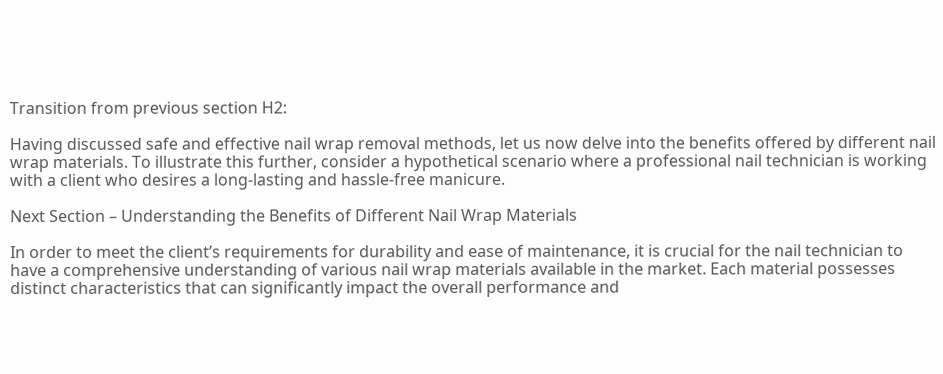Transition from previous section H2:

Having discussed safe and effective nail wrap removal methods, let us now delve into the benefits offered by different nail wrap materials. To illustrate this further, consider a hypothetical scenario where a professional nail technician is working with a client who desires a long-lasting and hassle-free manicure.

Next Section – Understanding the Benefits of Different Nail Wrap Materials

In order to meet the client’s requirements for durability and ease of maintenance, it is crucial for the nail technician to have a comprehensive understanding of various nail wrap materials available in the market. Each material possesses distinct characteristics that can significantly impact the overall performance and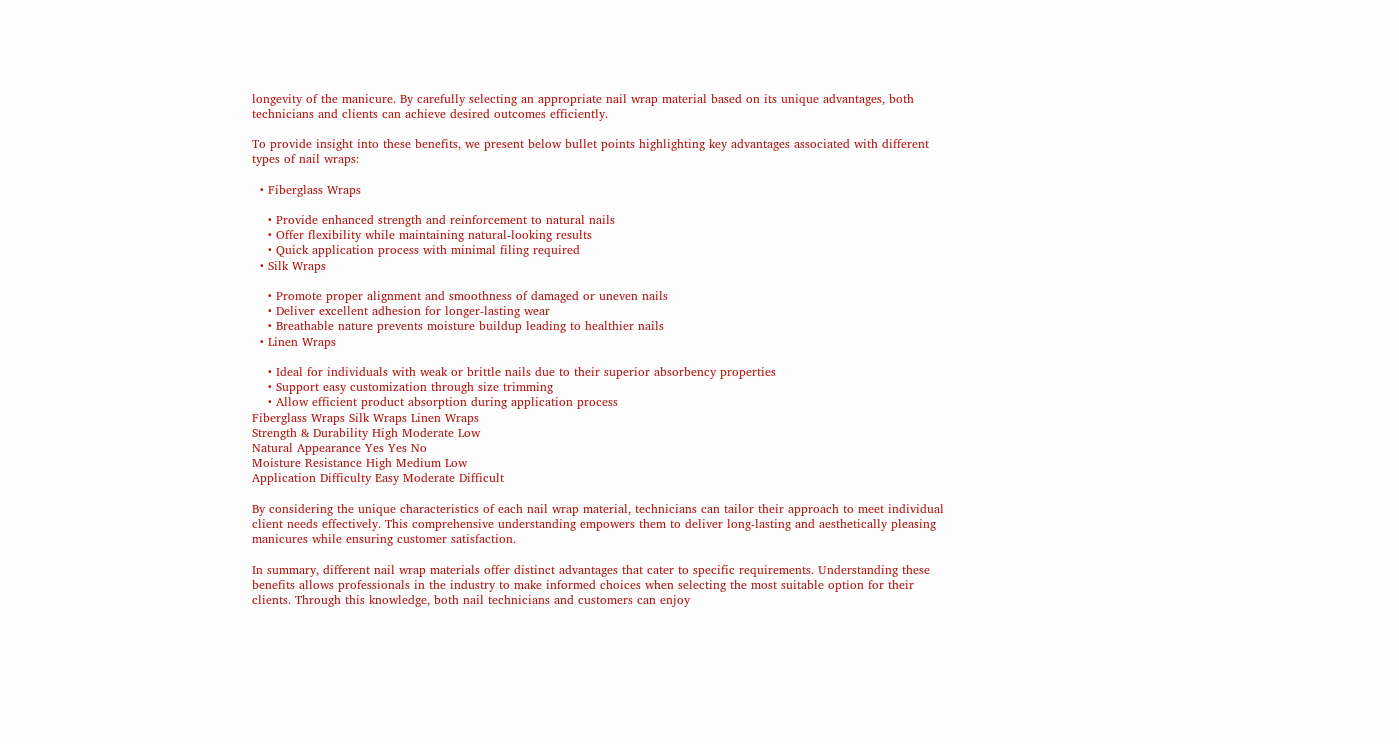longevity of the manicure. By carefully selecting an appropriate nail wrap material based on its unique advantages, both technicians and clients can achieve desired outcomes efficiently.

To provide insight into these benefits, we present below bullet points highlighting key advantages associated with different types of nail wraps:

  • Fiberglass Wraps

    • Provide enhanced strength and reinforcement to natural nails
    • Offer flexibility while maintaining natural-looking results
    • Quick application process with minimal filing required
  • Silk Wraps

    • Promote proper alignment and smoothness of damaged or uneven nails
    • Deliver excellent adhesion for longer-lasting wear
    • Breathable nature prevents moisture buildup leading to healthier nails
  • Linen Wraps

    • Ideal for individuals with weak or brittle nails due to their superior absorbency properties
    • Support easy customization through size trimming
    • Allow efficient product absorption during application process
Fiberglass Wraps Silk Wraps Linen Wraps
Strength & Durability High Moderate Low
Natural Appearance Yes Yes No
Moisture Resistance High Medium Low
Application Difficulty Easy Moderate Difficult

By considering the unique characteristics of each nail wrap material, technicians can tailor their approach to meet individual client needs effectively. This comprehensive understanding empowers them to deliver long-lasting and aesthetically pleasing manicures while ensuring customer satisfaction.

In summary, different nail wrap materials offer distinct advantages that cater to specific requirements. Understanding these benefits allows professionals in the industry to make informed choices when selecting the most suitable option for their clients. Through this knowledge, both nail technicians and customers can enjoy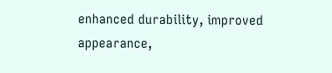enhanced durability, improved appearance,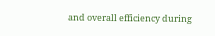and overall efficiency during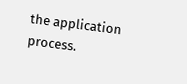the application process.